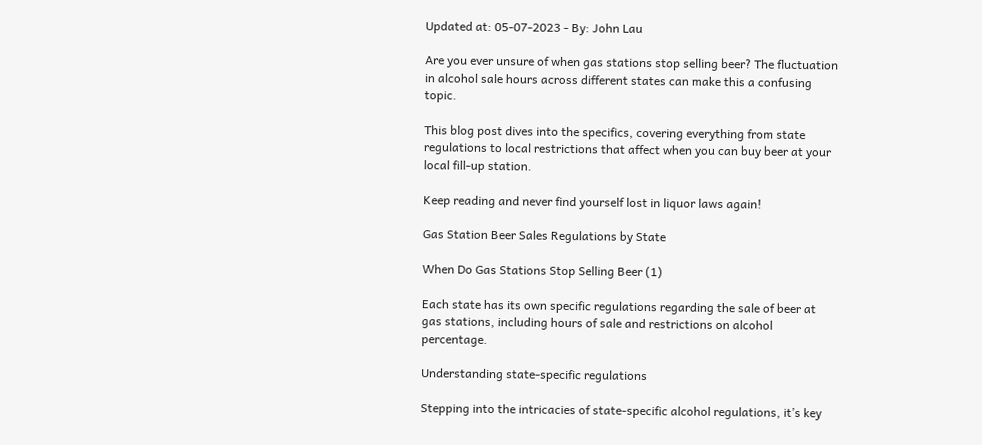Updated at: 05-07-2023 - By: John Lau

Are you ever unsure of when gas stations stop selling beer? The fluctuation in alcohol sale hours across different states can make this a confusing topic.

This blog post dives into the specifics, covering everything from state regulations to local restrictions that affect when you can buy beer at your local fill-up station.

Keep reading and never find yourself lost in liquor laws again!

Gas Station Beer Sales Regulations by State

When Do Gas Stations Stop Selling Beer (1)

Each state has its own specific regulations regarding the sale of beer at gas stations, including hours of sale and restrictions on alcohol percentage.

Understanding state-specific regulations

Stepping into the intricacies of state-specific alcohol regulations, it’s key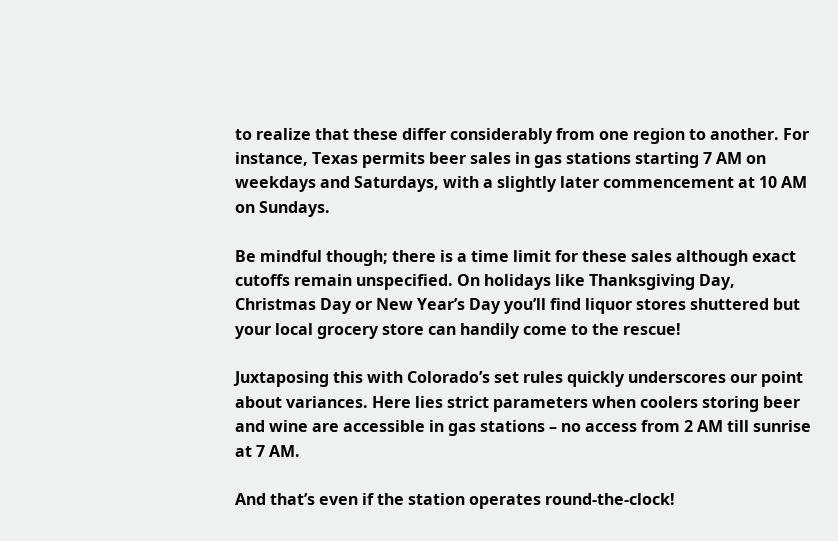to realize that these differ considerably from one region to another. For instance, Texas permits beer sales in gas stations starting 7 AM on weekdays and Saturdays, with a slightly later commencement at 10 AM on Sundays.

Be mindful though; there is a time limit for these sales although exact cutoffs remain unspecified. On holidays like Thanksgiving Day, Christmas Day or New Year’s Day you’ll find liquor stores shuttered but your local grocery store can handily come to the rescue!

Juxtaposing this with Colorado’s set rules quickly underscores our point about variances. Here lies strict parameters when coolers storing beer and wine are accessible in gas stations – no access from 2 AM till sunrise at 7 AM.

And that’s even if the station operates round-the-clock!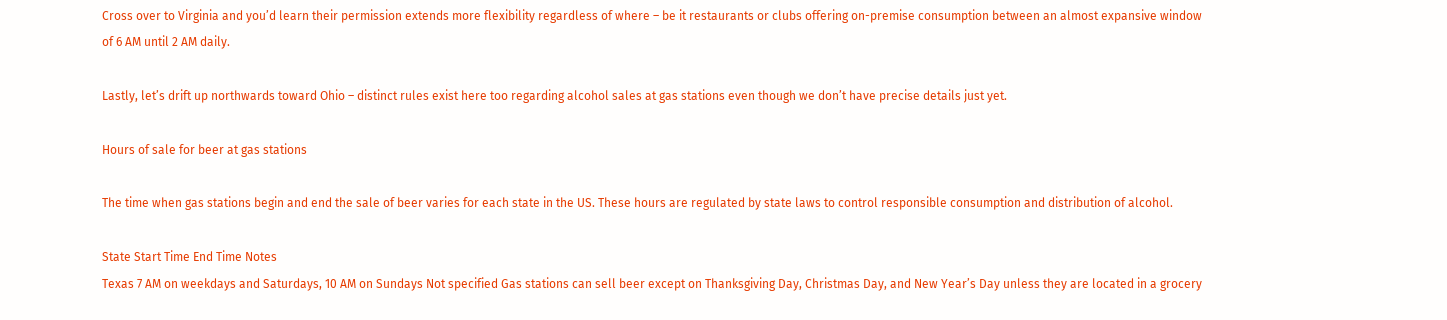Cross over to Virginia and you’d learn their permission extends more flexibility regardless of where – be it restaurants or clubs offering on-premise consumption between an almost expansive window of 6 AM until 2 AM daily.

Lastly, let’s drift up northwards toward Ohio – distinct rules exist here too regarding alcohol sales at gas stations even though we don’t have precise details just yet.

Hours of sale for beer at gas stations

The time when gas stations begin and end the sale of beer varies for each state in the US. These hours are regulated by state laws to control responsible consumption and distribution of alcohol.

State Start Time End Time Notes
Texas 7 AM on weekdays and Saturdays, 10 AM on Sundays Not specified Gas stations can sell beer except on Thanksgiving Day, Christmas Day, and New Year’s Day unless they are located in a grocery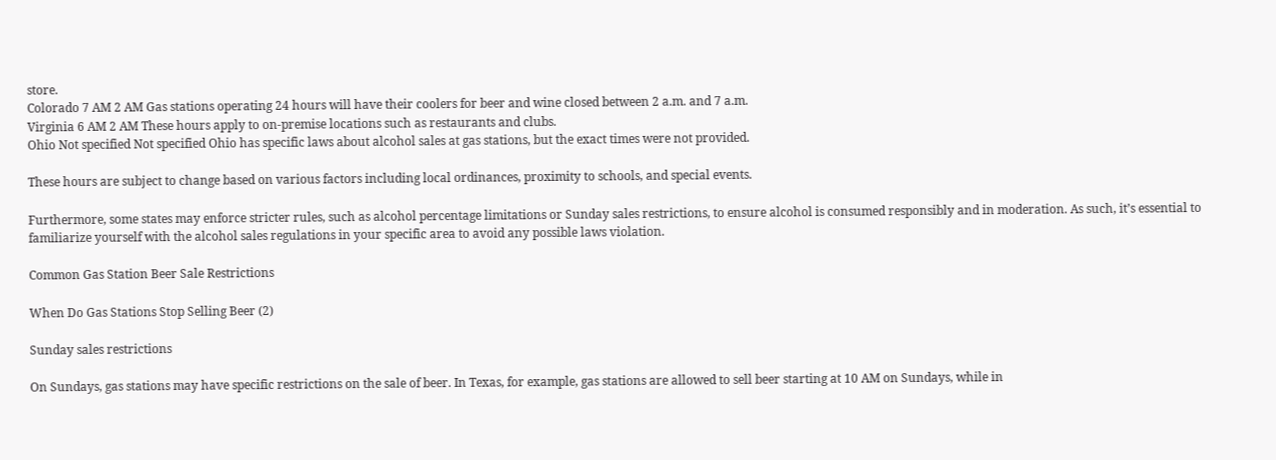store.
Colorado 7 AM 2 AM Gas stations operating 24 hours will have their coolers for beer and wine closed between 2 a.m. and 7 a.m.
Virginia 6 AM 2 AM These hours apply to on-premise locations such as restaurants and clubs.
Ohio Not specified Not specified Ohio has specific laws about alcohol sales at gas stations, but the exact times were not provided.

These hours are subject to change based on various factors including local ordinances, proximity to schools, and special events.

Furthermore, some states may enforce stricter rules, such as alcohol percentage limitations or Sunday sales restrictions, to ensure alcohol is consumed responsibly and in moderation. As such, it’s essential to familiarize yourself with the alcohol sales regulations in your specific area to avoid any possible laws violation.

Common Gas Station Beer Sale Restrictions

When Do Gas Stations Stop Selling Beer (2)

Sunday sales restrictions

On Sundays, gas stations may have specific restrictions on the sale of beer. In Texas, for example, gas stations are allowed to sell beer starting at 10 AM on Sundays, while in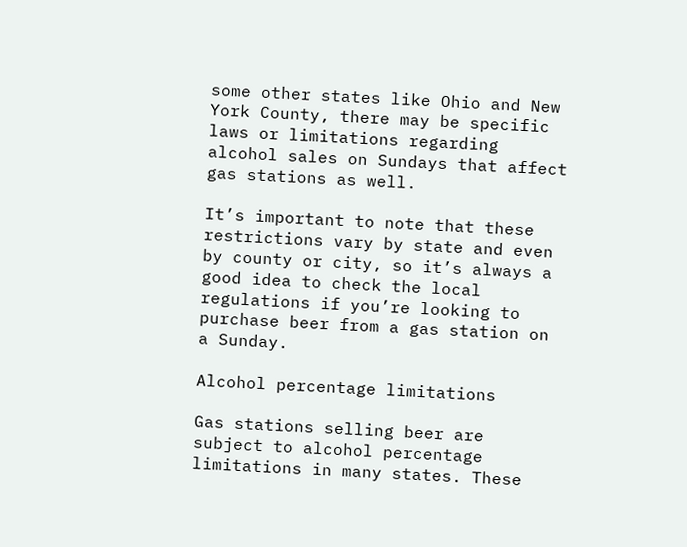some other states like Ohio and New York County, there may be specific laws or limitations regarding alcohol sales on Sundays that affect gas stations as well.

It’s important to note that these restrictions vary by state and even by county or city, so it’s always a good idea to check the local regulations if you’re looking to purchase beer from a gas station on a Sunday.

Alcohol percentage limitations

Gas stations selling beer are subject to alcohol percentage limitations in many states. These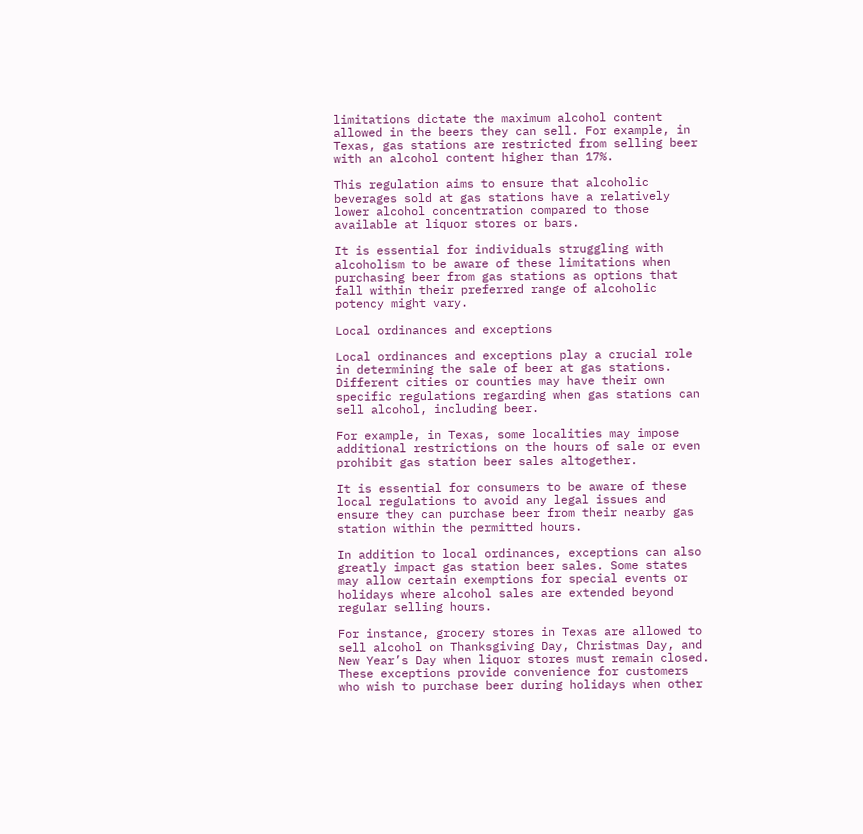limitations dictate the maximum alcohol content allowed in the beers they can sell. For example, in Texas, gas stations are restricted from selling beer with an alcohol content higher than 17%.

This regulation aims to ensure that alcoholic beverages sold at gas stations have a relatively lower alcohol concentration compared to those available at liquor stores or bars.

It is essential for individuals struggling with alcoholism to be aware of these limitations when purchasing beer from gas stations as options that fall within their preferred range of alcoholic potency might vary.

Local ordinances and exceptions

Local ordinances and exceptions play a crucial role in determining the sale of beer at gas stations. Different cities or counties may have their own specific regulations regarding when gas stations can sell alcohol, including beer.

For example, in Texas, some localities may impose additional restrictions on the hours of sale or even prohibit gas station beer sales altogether.

It is essential for consumers to be aware of these local regulations to avoid any legal issues and ensure they can purchase beer from their nearby gas station within the permitted hours.

In addition to local ordinances, exceptions can also greatly impact gas station beer sales. Some states may allow certain exemptions for special events or holidays where alcohol sales are extended beyond regular selling hours.

For instance, grocery stores in Texas are allowed to sell alcohol on Thanksgiving Day, Christmas Day, and New Year’s Day when liquor stores must remain closed. These exceptions provide convenience for customers who wish to purchase beer during holidays when other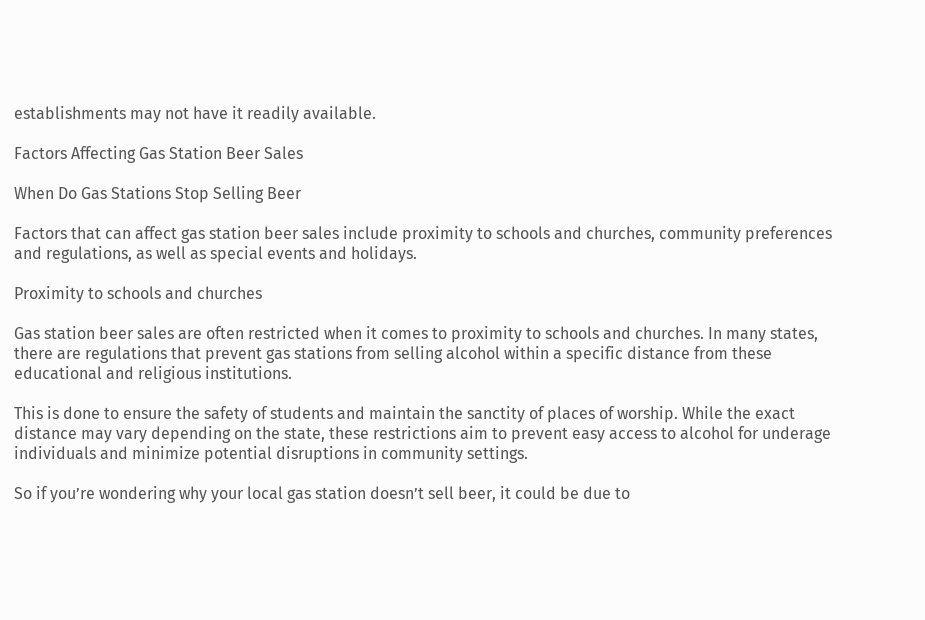establishments may not have it readily available.

Factors Affecting Gas Station Beer Sales

When Do Gas Stations Stop Selling Beer

Factors that can affect gas station beer sales include proximity to schools and churches, community preferences and regulations, as well as special events and holidays.

Proximity to schools and churches

Gas station beer sales are often restricted when it comes to proximity to schools and churches. In many states, there are regulations that prevent gas stations from selling alcohol within a specific distance from these educational and religious institutions.

This is done to ensure the safety of students and maintain the sanctity of places of worship. While the exact distance may vary depending on the state, these restrictions aim to prevent easy access to alcohol for underage individuals and minimize potential disruptions in community settings.

So if you’re wondering why your local gas station doesn’t sell beer, it could be due to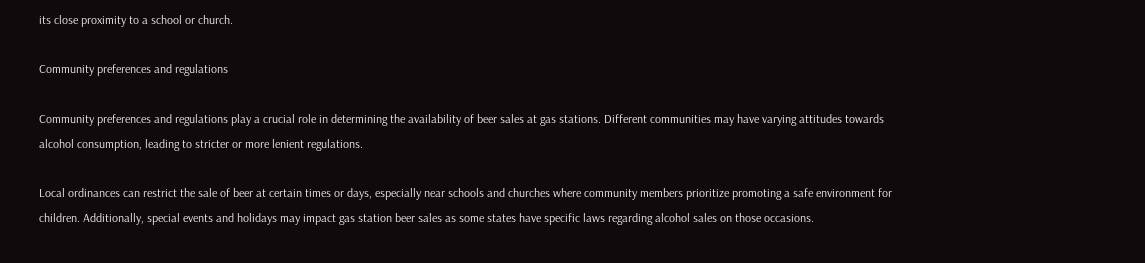its close proximity to a school or church.

Community preferences and regulations

Community preferences and regulations play a crucial role in determining the availability of beer sales at gas stations. Different communities may have varying attitudes towards alcohol consumption, leading to stricter or more lenient regulations.

Local ordinances can restrict the sale of beer at certain times or days, especially near schools and churches where community members prioritize promoting a safe environment for children. Additionally, special events and holidays may impact gas station beer sales as some states have specific laws regarding alcohol sales on those occasions.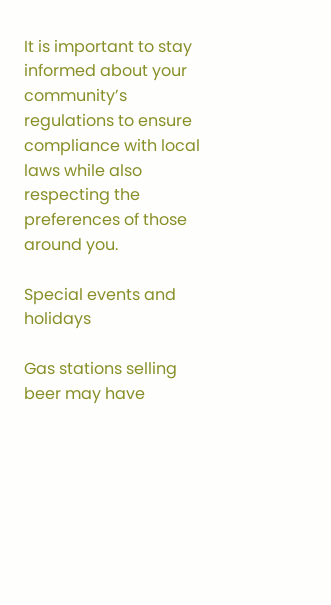It is important to stay informed about your community’s regulations to ensure compliance with local laws while also respecting the preferences of those around you.

Special events and holidays

Gas stations selling beer may have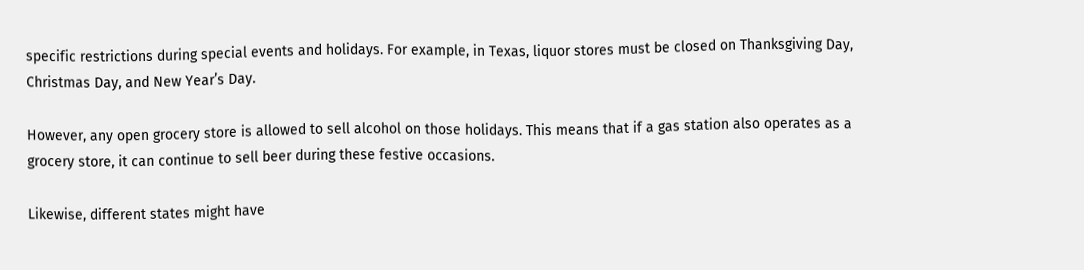specific restrictions during special events and holidays. For example, in Texas, liquor stores must be closed on Thanksgiving Day, Christmas Day, and New Year’s Day.

However, any open grocery store is allowed to sell alcohol on those holidays. This means that if a gas station also operates as a grocery store, it can continue to sell beer during these festive occasions.

Likewise, different states might have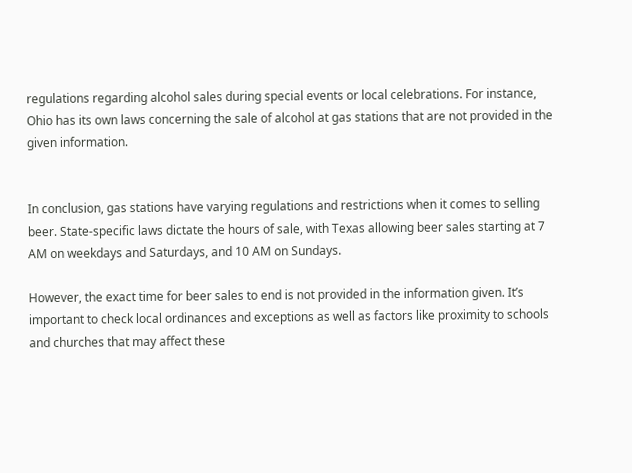regulations regarding alcohol sales during special events or local celebrations. For instance, Ohio has its own laws concerning the sale of alcohol at gas stations that are not provided in the given information.


In conclusion, gas stations have varying regulations and restrictions when it comes to selling beer. State-specific laws dictate the hours of sale, with Texas allowing beer sales starting at 7 AM on weekdays and Saturdays, and 10 AM on Sundays.

However, the exact time for beer sales to end is not provided in the information given. It’s important to check local ordinances and exceptions as well as factors like proximity to schools and churches that may affect these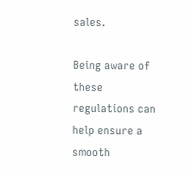sales.

Being aware of these regulations can help ensure a smooth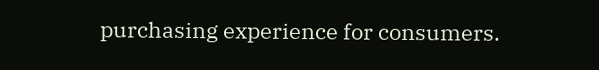purchasing experience for consumers.